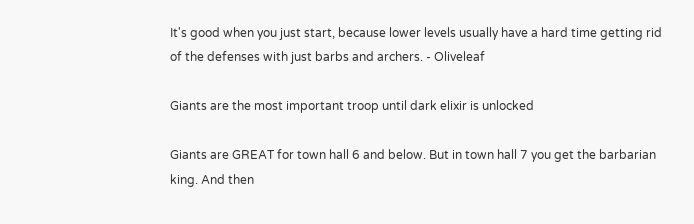It's good when you just start, because lower levels usually have a hard time getting rid of the defenses with just barbs and archers. - Oliveleaf

Giants are the most important troop until dark elixir is unlocked

Giants are GREAT for town hall 6 and below. But in town hall 7 you get the barbarian king. And then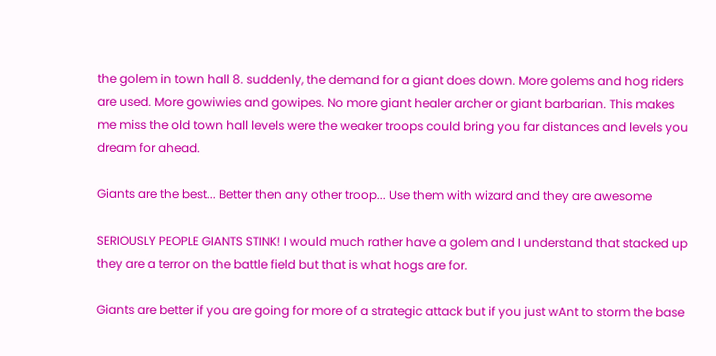the golem in town hall 8. suddenly, the demand for a giant does down. More golems and hog riders are used. More gowiwies and gowipes. No more giant healer archer or giant barbarian. This makes me miss the old town hall levels were the weaker troops could bring you far distances and levels you dream for ahead.

Giants are the best... Better then any other troop... Use them with wizard and they are awesome

SERIOUSLY PEOPLE GIANTS STINK! I would much rather have a golem and I understand that stacked up they are a terror on the battle field but that is what hogs are for.

Giants are better if you are going for more of a strategic attack but if you just wAnt to storm the base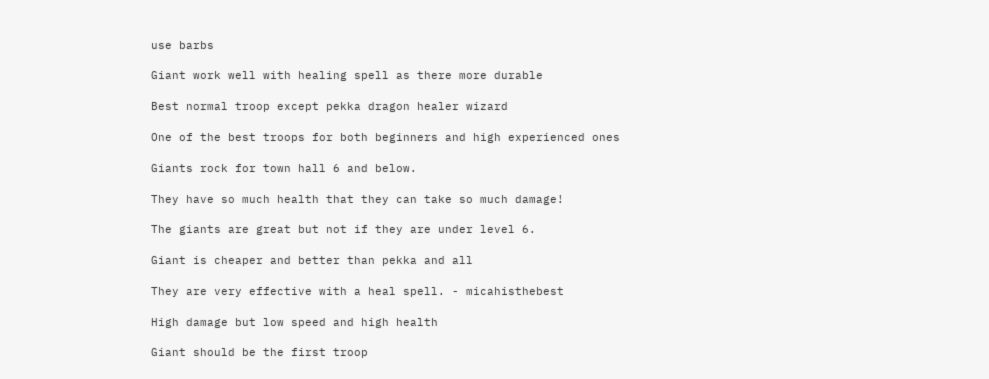use barbs

Giant work well with healing spell as there more durable

Best normal troop except pekka dragon healer wizard

One of the best troops for both beginners and high experienced ones

Giants rock for town hall 6 and below.

They have so much health that they can take so much damage!

The giants are great but not if they are under level 6.

Giant is cheaper and better than pekka and all

They are very effective with a heal spell. - micahisthebest

High damage but low speed and high health

Giant should be the first troop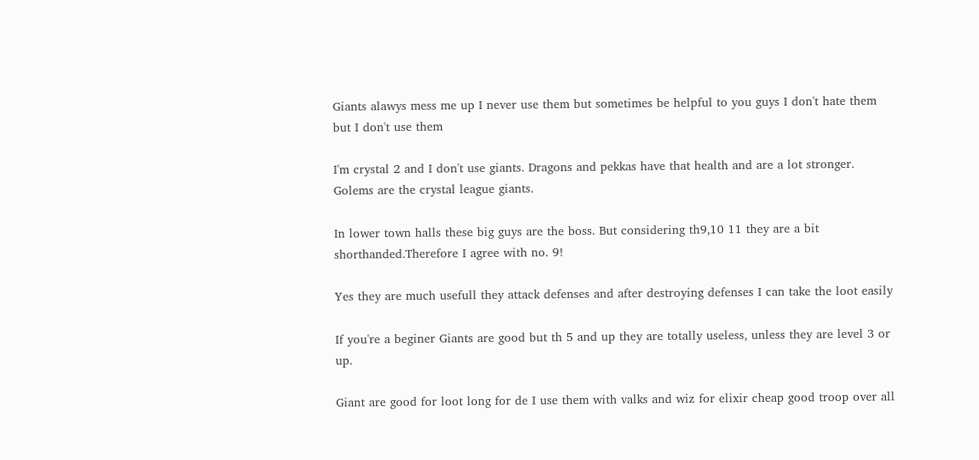Giants alawys mess me up I never use them but sometimes be helpful to you guys I don't hate them but I don't use them

I'm crystal 2 and I don't use giants. Dragons and pekkas have that health and are a lot stronger. Golems are the crystal league giants.

In lower town halls these big guys are the boss. But considering th9,10 11 they are a bit shorthanded.Therefore I agree with no. 9!

Yes they are much usefull they attack defenses and after destroying defenses I can take the loot easily

If you're a beginer Giants are good but th 5 and up they are totally useless, unless they are level 3 or up.

Giant are good for loot long for de I use them with valks and wiz for elixir cheap good troop over all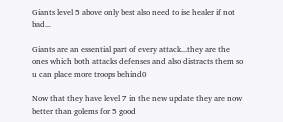Giants level 5 above only best also need to ise healer if not bad...

Giants are an essential part of every attack...they are the ones which both attacks defenses and also distracts them so u can place more troops behind0

Now that they have level 7 in the new update they are now better than golems for 5 good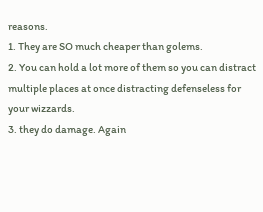reasons.
1. They are SO much cheaper than golems.
2. You can hold a lot more of them so you can distract multiple places at once distracting defenseless for your wizzards.
3. they do damage. Again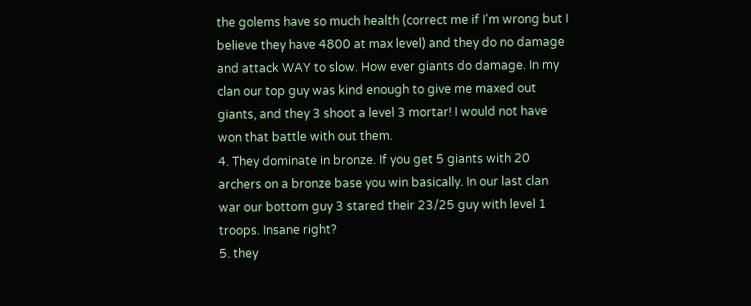the golems have so much health (correct me if I'm wrong but I believe they have 4800 at max level) and they do no damage and attack WAY to slow. How ever giants do damage. In my clan our top guy was kind enough to give me maxed out giants, and they 3 shoot a level 3 mortar! I would not have won that battle with out them.
4. They dominate in bronze. If you get 5 giants with 20 archers on a bronze base you win basically. In our last clan war our bottom guy 3 stared their 23/25 guy with level 1 troops. Insane right?
5. they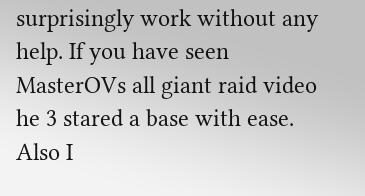surprisingly work without any help. If you have seen MasterOVs all giant raid video he 3 stared a base with ease. Also I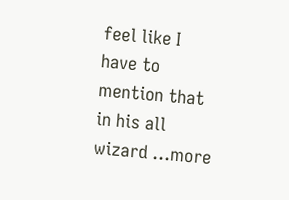feel like I have to mention that in his all wizard ...more